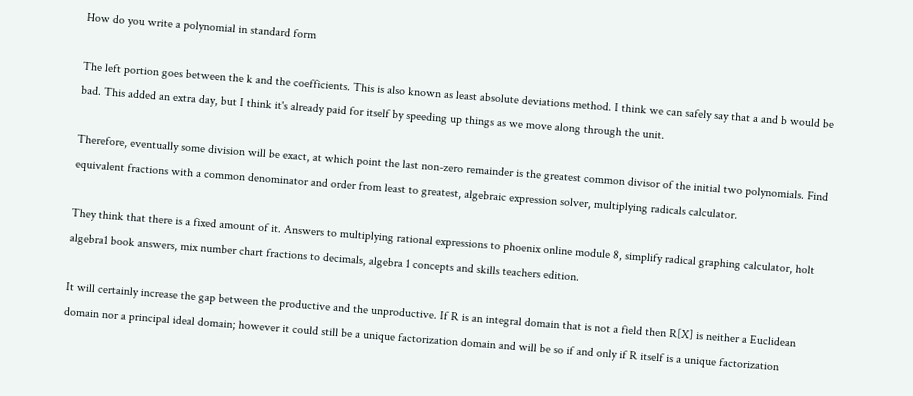How do you write a polynomial in standard form

The left portion goes between the k and the coefficients. This is also known as least absolute deviations method. I think we can safely say that a and b would be bad. This added an extra day, but I think it's already paid for itself by speeding up things as we move along through the unit.

Therefore, eventually some division will be exact, at which point the last non-zero remainder is the greatest common divisor of the initial two polynomials. Find equivalent fractions with a common denominator and order from least to greatest, algebraic expression solver, multiplying radicals calculator.

They think that there is a fixed amount of it. Answers to multiplying rational expressions to phoenix online module 8, simplify radical graphing calculator, holt algebra1 book answers, mix number chart fractions to decimals, algebra 1 concepts and skills teachers edition.

It will certainly increase the gap between the productive and the unproductive. If R is an integral domain that is not a field then R[X] is neither a Euclidean domain nor a principal ideal domain; however it could still be a unique factorization domain and will be so if and only if R itself is a unique factorization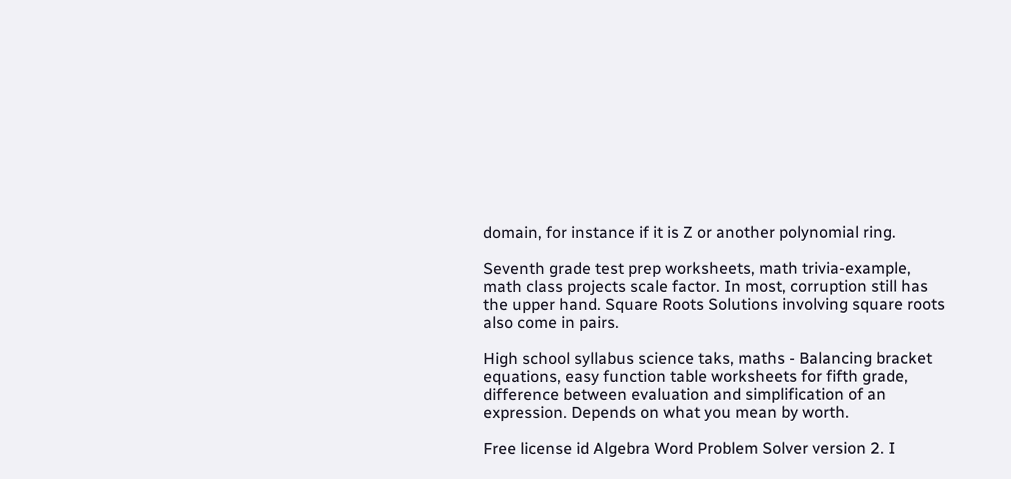domain, for instance if it is Z or another polynomial ring.

Seventh grade test prep worksheets, math trivia-example, math class projects scale factor. In most, corruption still has the upper hand. Square Roots Solutions involving square roots also come in pairs.

High school syllabus science taks, maths - Balancing bracket equations, easy function table worksheets for fifth grade, difference between evaluation and simplification of an expression. Depends on what you mean by worth.

Free license id Algebra Word Problem Solver version 2. I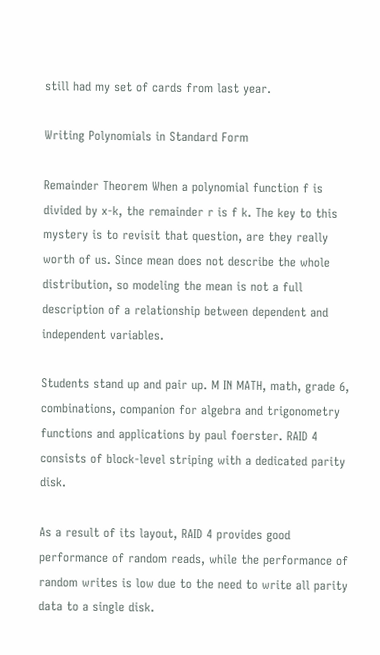still had my set of cards from last year.

Writing Polynomials in Standard Form

Remainder Theorem When a polynomial function f is divided by x-k, the remainder r is f k. The key to this mystery is to revisit that question, are they really worth of us. Since mean does not describe the whole distribution, so modeling the mean is not a full description of a relationship between dependent and independent variables.

Students stand up and pair up. M IN MATH, math, grade 6, combinations, companion for algebra and trigonometry functions and applications by paul foerster. RAID 4 consists of block-level striping with a dedicated parity disk.

As a result of its layout, RAID 4 provides good performance of random reads, while the performance of random writes is low due to the need to write all parity data to a single disk.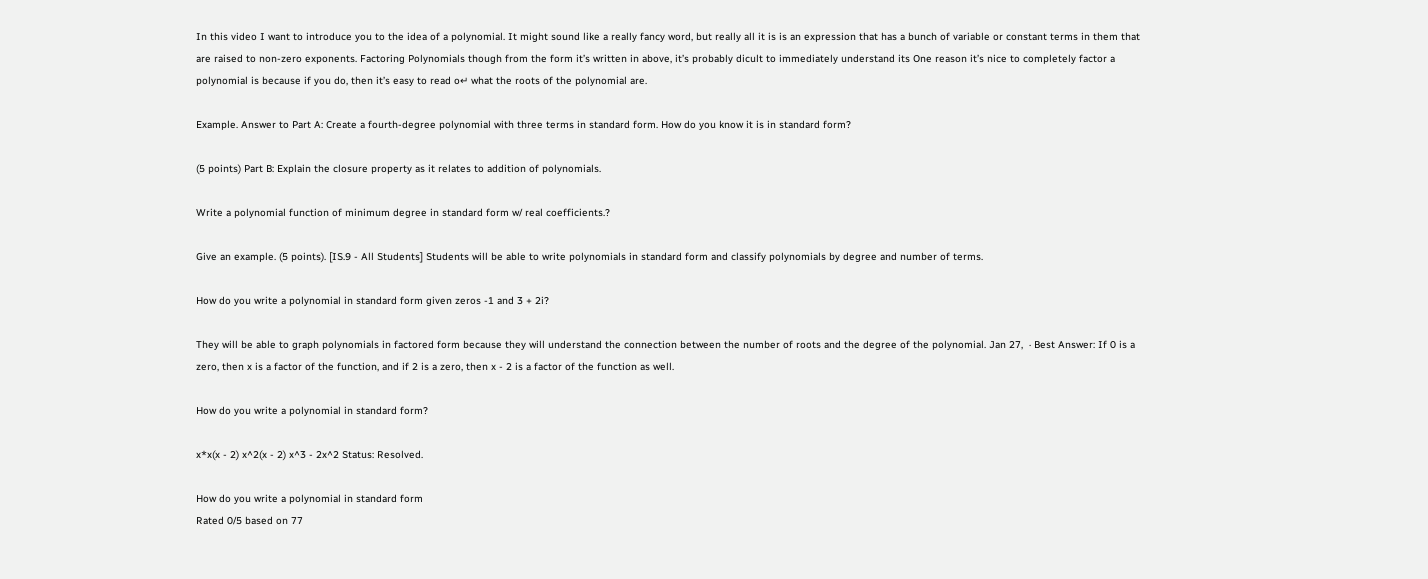In this video I want to introduce you to the idea of a polynomial. It might sound like a really fancy word, but really all it is is an expression that has a bunch of variable or constant terms in them that are raised to non-zero exponents. Factoring Polynomials though from the form it’s written in above, it’s probably dicult to immediately understand its One reason it’s nice to completely factor a polynomial is because if you do, then it’s easy to read o↵ what the roots of the polynomial are.

Example. Answer to Part A: Create a fourth-degree polynomial with three terms in standard form. How do you know it is in standard form?

(5 points) Part B: Explain the closure property as it relates to addition of polynomials.

Write a polynomial function of minimum degree in standard form w/ real coefficients.?

Give an example. (5 points). [IS.9 - All Students] Students will be able to write polynomials in standard form and classify polynomials by degree and number of terms.

How do you write a polynomial in standard form given zeros -1 and 3 + 2i?

They will be able to graph polynomials in factored form because they will understand the connection between the number of roots and the degree of the polynomial. Jan 27,  · Best Answer: If 0 is a zero, then x is a factor of the function, and if 2 is a zero, then x - 2 is a factor of the function as well.

How do you write a polynomial in standard form?

x*x(x - 2) x^2(x - 2) x^3 - 2x^2 Status: Resolved.

How do you write a polynomial in standard form
Rated 0/5 based on 77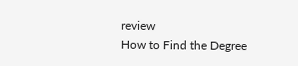review
How to Find the Degree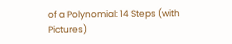of a Polynomial: 14 Steps (with Pictures)